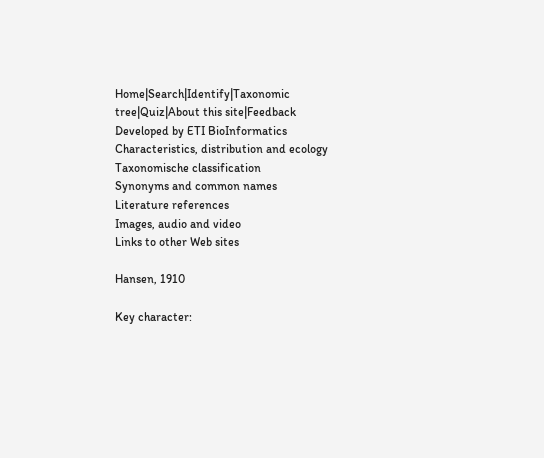Home|Search|Identify|Taxonomic tree|Quiz|About this site|Feedback
Developed by ETI BioInformatics
Characteristics, distribution and ecology
Taxonomische classification
Synonyms and common names
Literature references
Images, audio and video
Links to other Web sites

Hansen, 1910

Key character: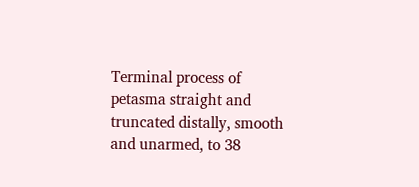Terminal process of petasma straight and truncated distally, smooth and unarmed, to 38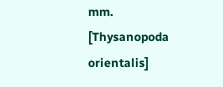mm. [Thysanopoda orientalis]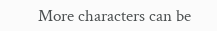More characters can be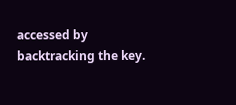accessed by backtracking the key.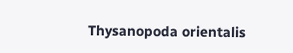Thysanopoda orientalis